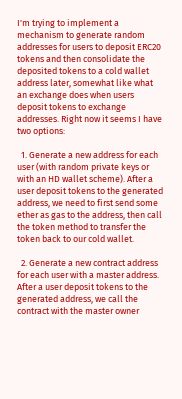I'm trying to implement a mechanism to generate random addresses for users to deposit ERC20 tokens and then consolidate the deposited tokens to a cold wallet address later, somewhat like what an exchange does when users deposit tokens to exchange addresses. Right now it seems I have two options:

  1. Generate a new address for each user (with random private keys or with an HD wallet scheme). After a user deposit tokens to the generated address, we need to first send some ether as gas to the address, then call the token method to transfer the token back to our cold wallet.

  2. Generate a new contract address for each user with a master address. After a user deposit tokens to the generated address, we call the contract with the master owner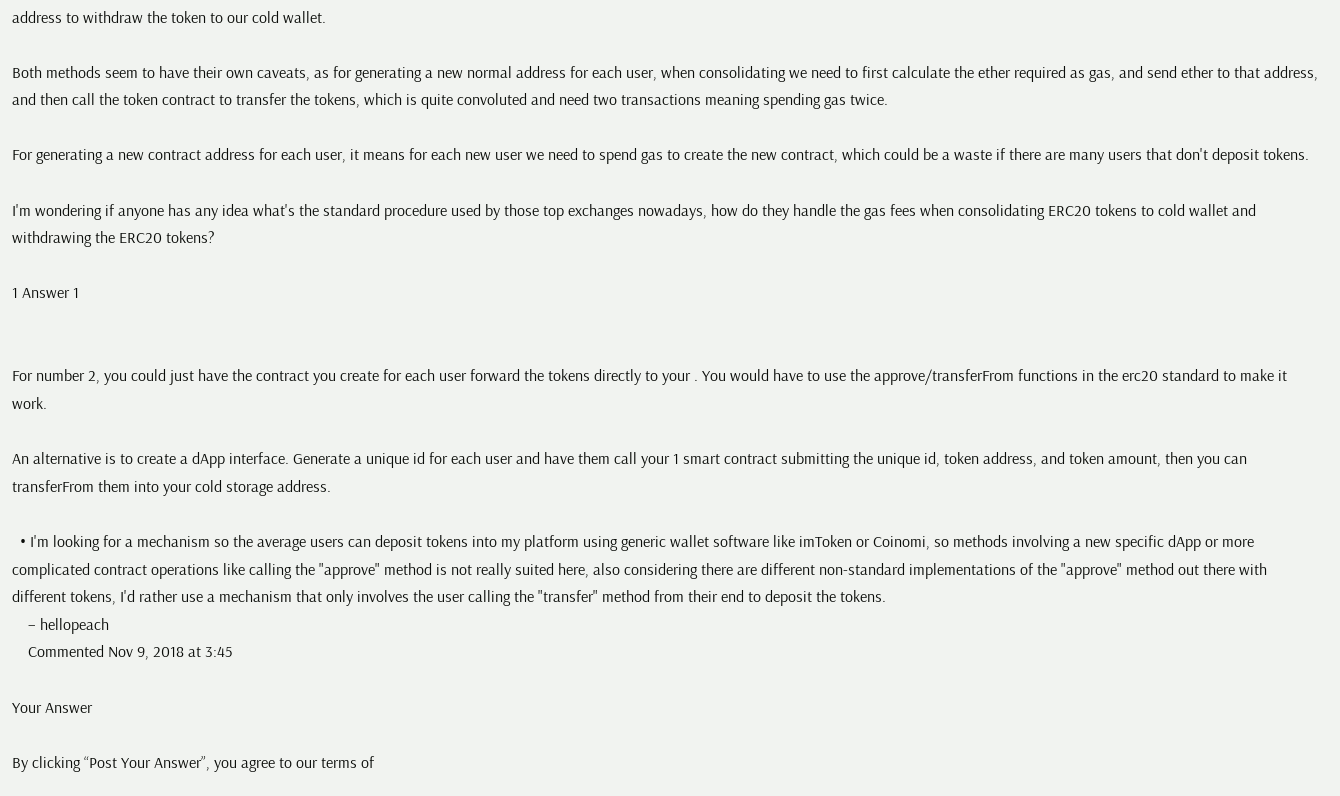address to withdraw the token to our cold wallet.

Both methods seem to have their own caveats, as for generating a new normal address for each user, when consolidating we need to first calculate the ether required as gas, and send ether to that address, and then call the token contract to transfer the tokens, which is quite convoluted and need two transactions meaning spending gas twice.

For generating a new contract address for each user, it means for each new user we need to spend gas to create the new contract, which could be a waste if there are many users that don't deposit tokens.

I'm wondering if anyone has any idea what's the standard procedure used by those top exchanges nowadays, how do they handle the gas fees when consolidating ERC20 tokens to cold wallet and withdrawing the ERC20 tokens?

1 Answer 1


For number 2, you could just have the contract you create for each user forward the tokens directly to your . You would have to use the approve/transferFrom functions in the erc20 standard to make it work.

An alternative is to create a dApp interface. Generate a unique id for each user and have them call your 1 smart contract submitting the unique id, token address, and token amount, then you can transferFrom them into your cold storage address.

  • I'm looking for a mechanism so the average users can deposit tokens into my platform using generic wallet software like imToken or Coinomi, so methods involving a new specific dApp or more complicated contract operations like calling the "approve" method is not really suited here, also considering there are different non-standard implementations of the "approve" method out there with different tokens, I'd rather use a mechanism that only involves the user calling the "transfer" method from their end to deposit the tokens.
    – hellopeach
    Commented Nov 9, 2018 at 3:45

Your Answer

By clicking “Post Your Answer”, you agree to our terms of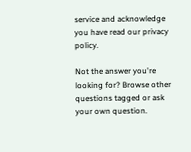service and acknowledge you have read our privacy policy.

Not the answer you're looking for? Browse other questions tagged or ask your own question.